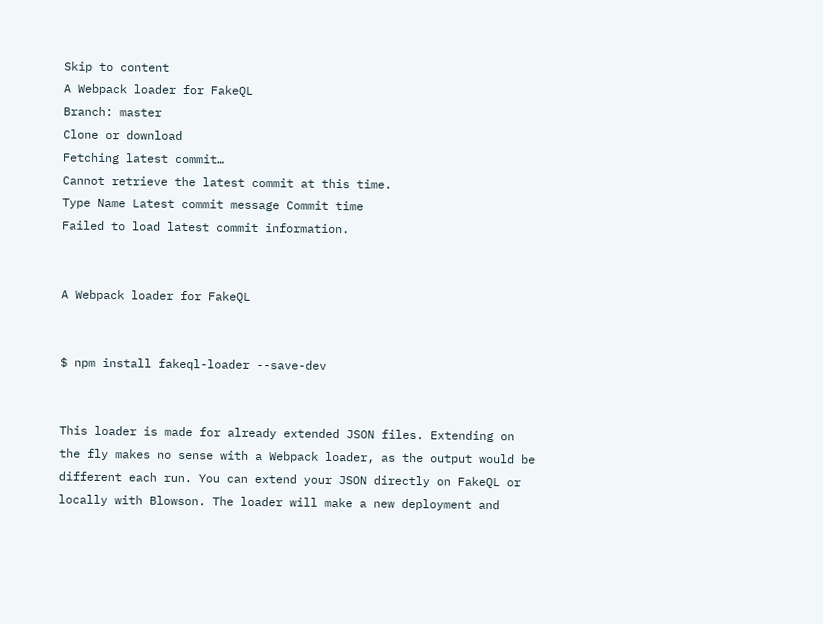Skip to content
A Webpack loader for FakeQL
Branch: master
Clone or download
Fetching latest commit…
Cannot retrieve the latest commit at this time.
Type Name Latest commit message Commit time
Failed to load latest commit information.


A Webpack loader for FakeQL


$ npm install fakeql-loader --save-dev


This loader is made for already extended JSON files. Extending on the fly makes no sense with a Webpack loader, as the output would be different each run. You can extend your JSON directly on FakeQL or locally with Blowson. The loader will make a new deployment and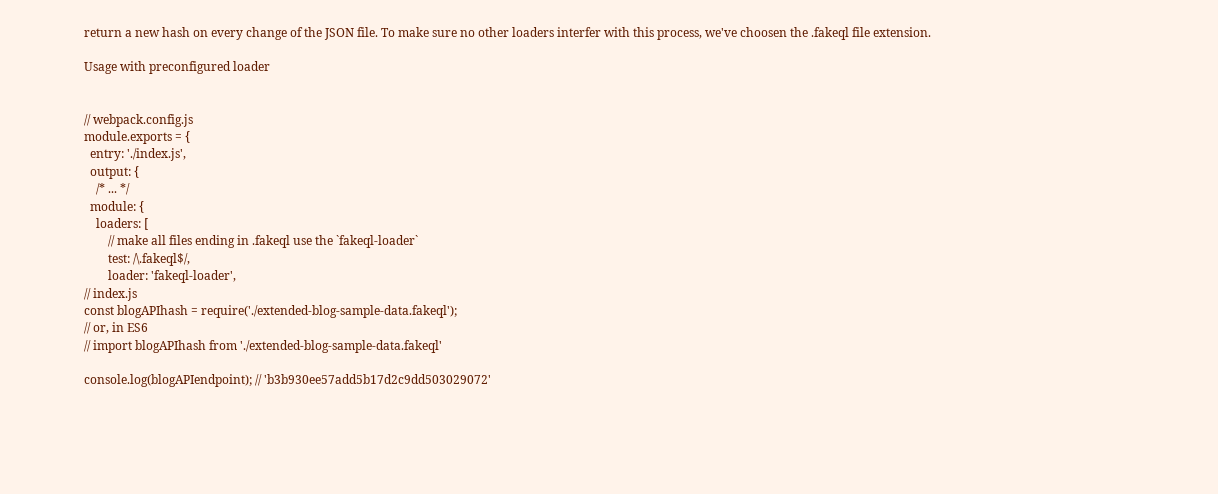return a new hash on every change of the JSON file. To make sure no other loaders interfer with this process, we've choosen the .fakeql file extension.

Usage with preconfigured loader


// webpack.config.js
module.exports = {
  entry: './index.js',
  output: {
    /* ... */
  module: {
    loaders: [
        // make all files ending in .fakeql use the `fakeql-loader`
        test: /\.fakeql$/,
        loader: 'fakeql-loader',
// index.js
const blogAPIhash = require('./extended-blog-sample-data.fakeql');
// or, in ES6
// import blogAPIhash from './extended-blog-sample-data.fakeql'

console.log(blogAPIendpoint); // 'b3b930ee57add5b17d2c9dd503029072'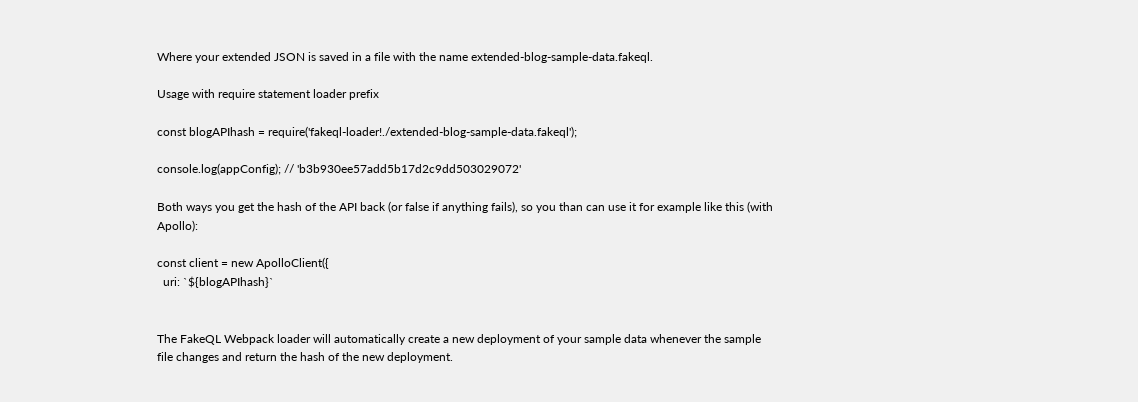Where your extended JSON is saved in a file with the name extended-blog-sample-data.fakeql.

Usage with require statement loader prefix

const blogAPIhash = require('fakeql-loader!./extended-blog-sample-data.fakeql');

console.log(appConfig); // 'b3b930ee57add5b17d2c9dd503029072'

Both ways you get the hash of the API back (or false if anything fails), so you than can use it for example like this (with Apollo):

const client = new ApolloClient({
  uri: `${blogAPIhash}`


The FakeQL Webpack loader will automatically create a new deployment of your sample data whenever the sample file changes and return the hash of the new deployment.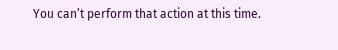You can’t perform that action at this time.